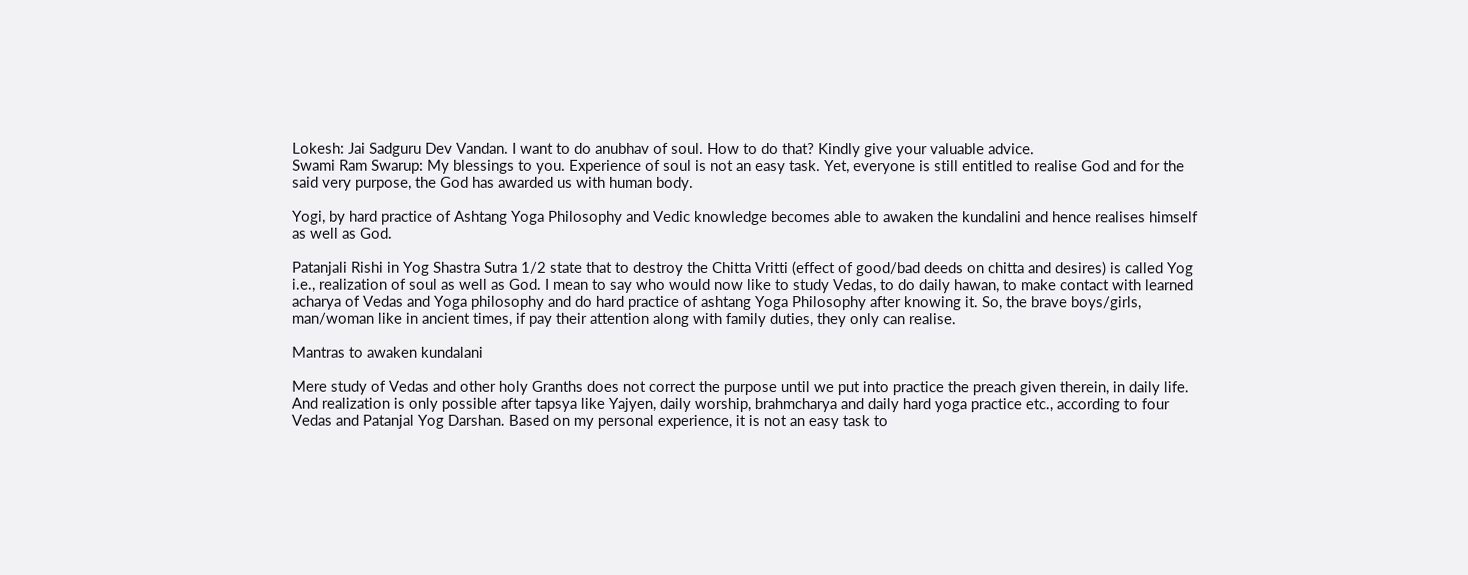Lokesh: Jai Sadguru Dev Vandan. I want to do anubhav of soul. How to do that? Kindly give your valuable advice.
Swami Ram Swarup: My blessings to you. Experience of soul is not an easy task. Yet, everyone is still entitled to realise God and for the said very purpose, the God has awarded us with human body.

Yogi, by hard practice of Ashtang Yoga Philosophy and Vedic knowledge becomes able to awaken the kundalini and hence realises himself as well as God.

Patanjali Rishi in Yog Shastra Sutra 1/2 state that to destroy the Chitta Vritti (effect of good/bad deeds on chitta and desires) is called Yog i.e., realization of soul as well as God. I mean to say who would now like to study Vedas, to do daily hawan, to make contact with learned acharya of Vedas and Yoga philosophy and do hard practice of ashtang Yoga Philosophy after knowing it. So, the brave boys/girls, man/woman like in ancient times, if pay their attention along with family duties, they only can realise.

Mantras to awaken kundalani

Mere study of Vedas and other holy Granths does not correct the purpose until we put into practice the preach given therein, in daily life. And realization is only possible after tapsya like Yajyen, daily worship, brahmcharya and daily hard yoga practice etc., according to four Vedas and Patanjal Yog Darshan. Based on my personal experience, it is not an easy task to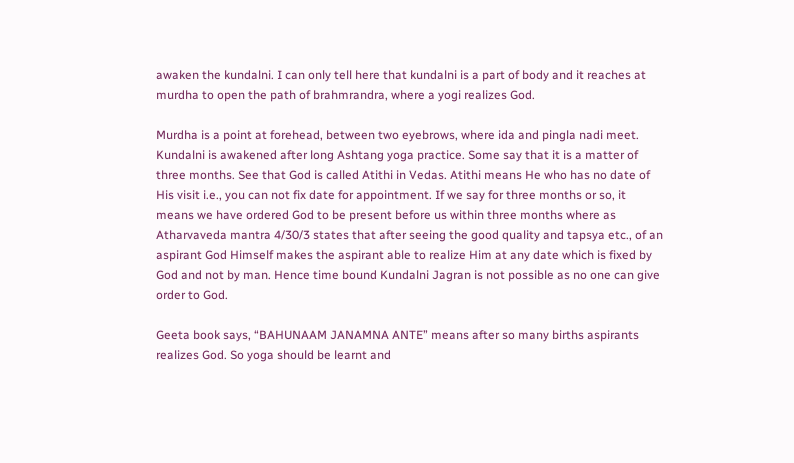awaken the kundalni. I can only tell here that kundalni is a part of body and it reaches at murdha to open the path of brahmrandra, where a yogi realizes God.

Murdha is a point at forehead, between two eyebrows, where ida and pingla nadi meet. Kundalni is awakened after long Ashtang yoga practice. Some say that it is a matter of three months. See that God is called Atithi in Vedas. Atithi means He who has no date of His visit i.e., you can not fix date for appointment. If we say for three months or so, it means we have ordered God to be present before us within three months where as Atharvaveda mantra 4/30/3 states that after seeing the good quality and tapsya etc., of an aspirant God Himself makes the aspirant able to realize Him at any date which is fixed by God and not by man. Hence time bound Kundalni Jagran is not possible as no one can give order to God.

Geeta book says, “BAHUNAAM JANAMNA ANTE” means after so many births aspirants realizes God. So yoga should be learnt and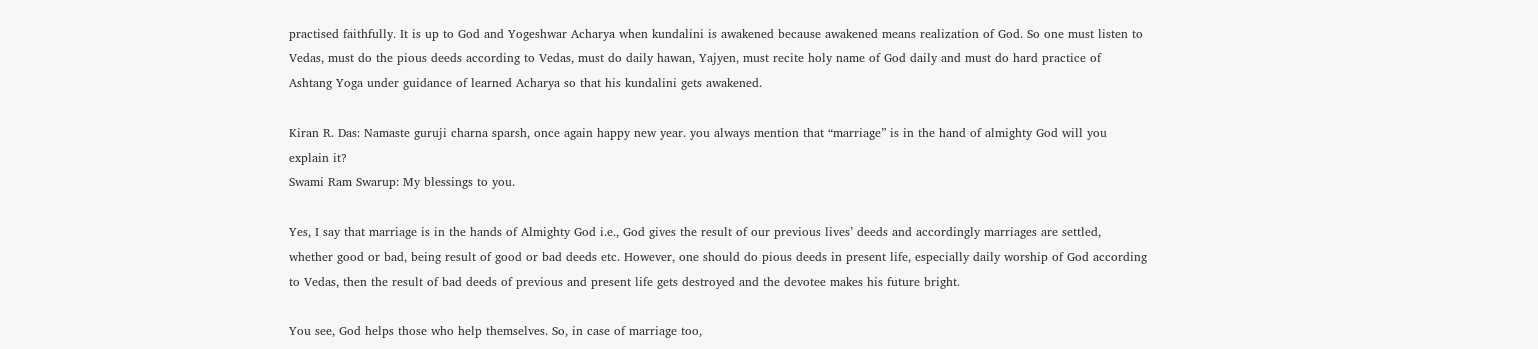practised faithfully. It is up to God and Yogeshwar Acharya when kundalini is awakened because awakened means realization of God. So one must listen to Vedas, must do the pious deeds according to Vedas, must do daily hawan, Yajyen, must recite holy name of God daily and must do hard practice of Ashtang Yoga under guidance of learned Acharya so that his kundalini gets awakened.

Kiran R. Das: Namaste guruji charna sparsh, once again happy new year. you always mention that “marriage” is in the hand of almighty God will you explain it?
Swami Ram Swarup: My blessings to you.

Yes, I say that marriage is in the hands of Almighty God i.e., God gives the result of our previous lives’ deeds and accordingly marriages are settled, whether good or bad, being result of good or bad deeds etc. However, one should do pious deeds in present life, especially daily worship of God according to Vedas, then the result of bad deeds of previous and present life gets destroyed and the devotee makes his future bright.

You see, God helps those who help themselves. So, in case of marriage too,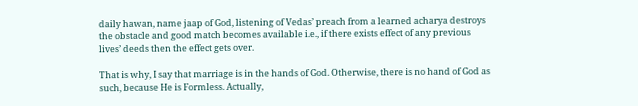daily hawan, name jaap of God, listening of Vedas’ preach from a learned acharya destroys the obstacle and good match becomes available i.e., if there exists effect of any previous lives’ deeds then the effect gets over.

That is why, I say that marriage is in the hands of God. Otherwise, there is no hand of God as such, because He is Formless. Actually,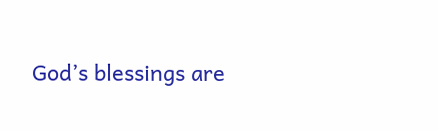God’s blessings are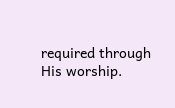required through His worship.